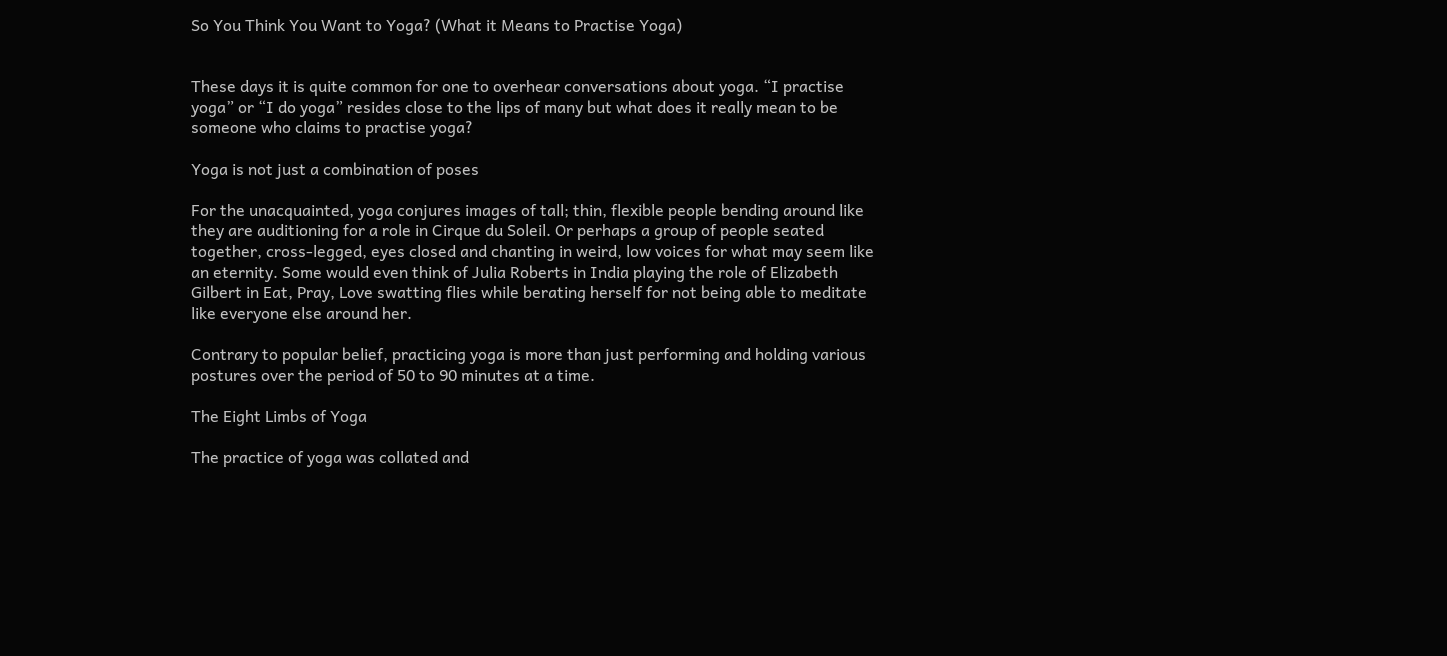So You Think You Want to Yoga? (What it Means to Practise Yoga)


These days it is quite common for one to overhear conversations about yoga. “I practise yoga” or “I do yoga” resides close to the lips of many but what does it really mean to be someone who claims to practise yoga?

Yoga is not just a combination of poses

For the unacquainted, yoga conjures images of tall; thin, flexible people bending around like they are auditioning for a role in Cirque du Soleil. Or perhaps a group of people seated together, cross-legged, eyes closed and chanting in weird, low voices for what may seem like an eternity. Some would even think of Julia Roberts in India playing the role of Elizabeth Gilbert in Eat, Pray, Love swatting flies while berating herself for not being able to meditate like everyone else around her.

Contrary to popular belief, practicing yoga is more than just performing and holding various postures over the period of 50 to 90 minutes at a time.

The Eight Limbs of Yoga

The practice of yoga was collated and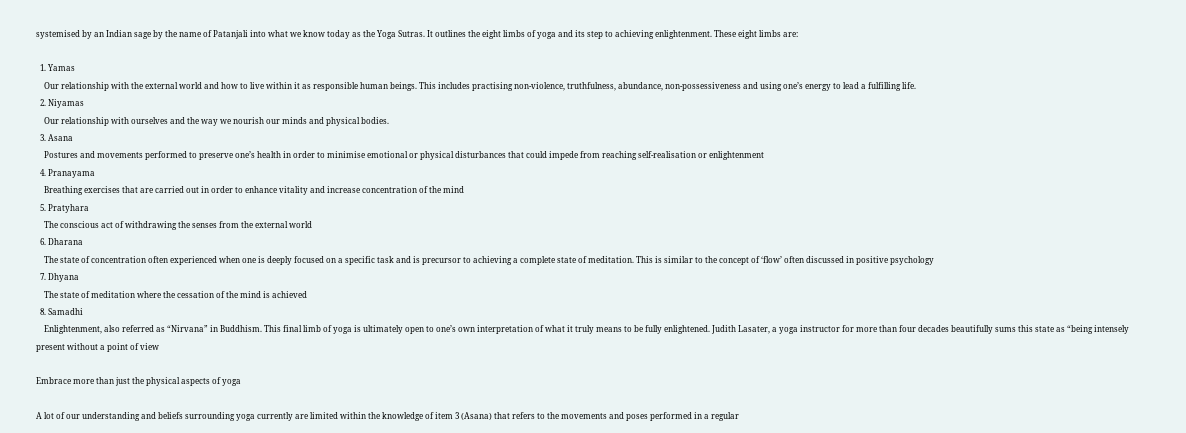systemised by an Indian sage by the name of Patanjali into what we know today as the Yoga Sutras. It outlines the eight limbs of yoga and its step to achieving enlightenment. These eight limbs are:

  1. Yamas
    Our relationship with the external world and how to live within it as responsible human beings. This includes practising non-violence, truthfulness, abundance, non-possessiveness and using one’s energy to lead a fulfilling life.
  2. Niyamas
    Our relationship with ourselves and the way we nourish our minds and physical bodies.
  3. Asana
    Postures and movements performed to preserve one’s health in order to minimise emotional or physical disturbances that could impede from reaching self-realisation or enlightenment
  4. Pranayama
    Breathing exercises that are carried out in order to enhance vitality and increase concentration of the mind
  5. Pratyhara
    The conscious act of withdrawing the senses from the external world
  6. Dharana
    The state of concentration often experienced when one is deeply focused on a specific task and is precursor to achieving a complete state of meditation. This is similar to the concept of ‘flow’ often discussed in positive psychology
  7. Dhyana
    The state of meditation where the cessation of the mind is achieved
  8. Samadhi
    Enlightenment, also referred as “Nirvana” in Buddhism. This final limb of yoga is ultimately open to one’s own interpretation of what it truly means to be fully enlightened. Judith Lasater, a yoga instructor for more than four decades beautifully sums this state as “being intensely present without a point of view

Embrace more than just the physical aspects of yoga

A lot of our understanding and beliefs surrounding yoga currently are limited within the knowledge of item 3 (Asana) that refers to the movements and poses performed in a regular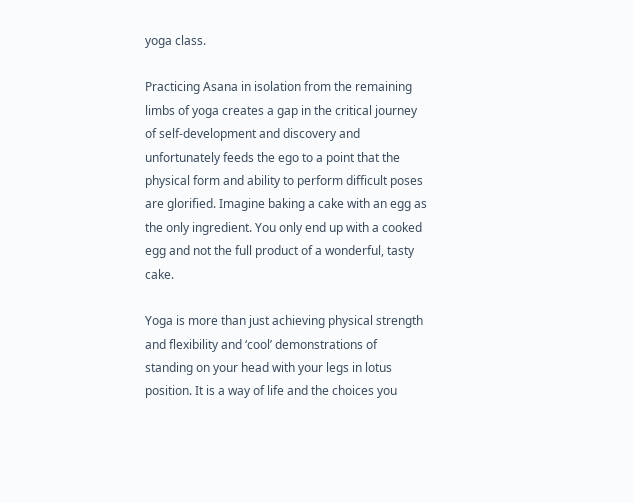yoga class.

Practicing Asana in isolation from the remaining limbs of yoga creates a gap in the critical journey of self-development and discovery and unfortunately feeds the ego to a point that the physical form and ability to perform difficult poses are glorified. Imagine baking a cake with an egg as the only ingredient. You only end up with a cooked egg and not the full product of a wonderful, tasty cake.

Yoga is more than just achieving physical strength and flexibility and ‘cool’ demonstrations of standing on your head with your legs in lotus position. It is a way of life and the choices you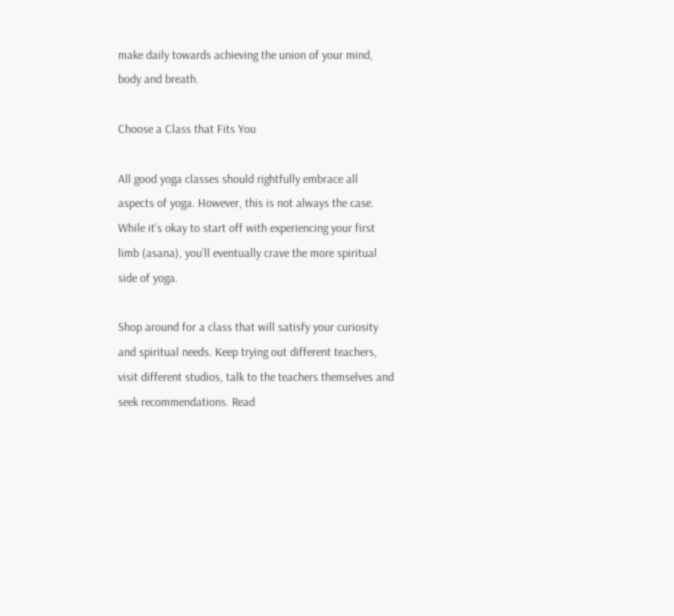make daily towards achieving the union of your mind, body and breath.

Choose a Class that Fits You

All good yoga classes should rightfully embrace all aspects of yoga. However, this is not always the case. While it’s okay to start off with experiencing your first limb (asana), you’ll eventually crave the more spiritual side of yoga.

Shop around for a class that will satisfy your curiosity and spiritual needs. Keep trying out different teachers, visit different studios, talk to the teachers themselves and seek recommendations. Read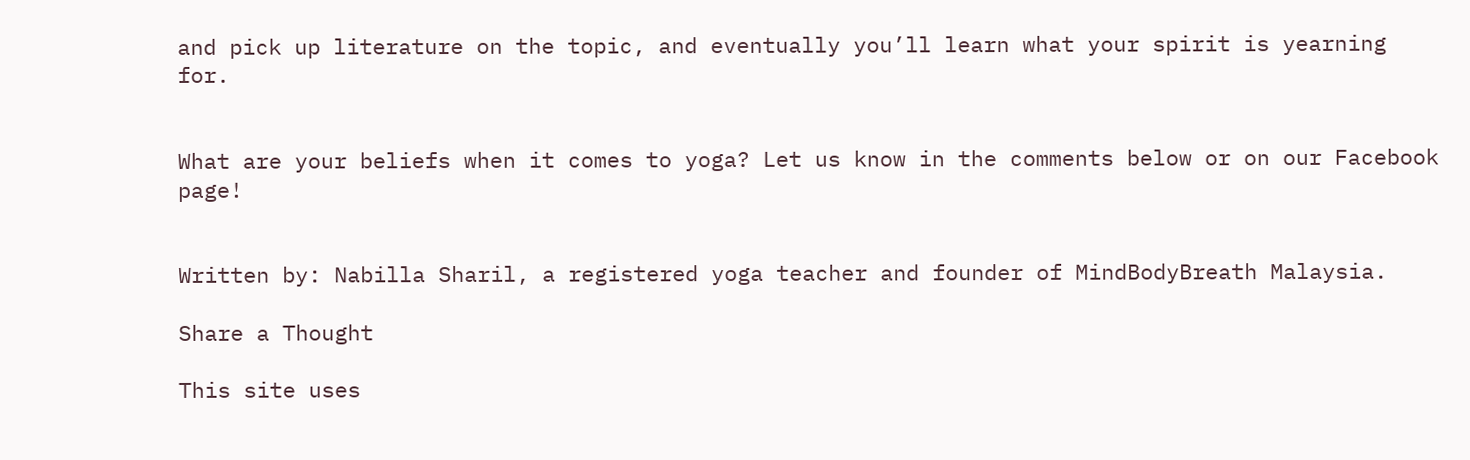and pick up literature on the topic, and eventually you’ll learn what your spirit is yearning for.


What are your beliefs when it comes to yoga? Let us know in the comments below or on our Facebook page!


Written by: Nabilla Sharil, a registered yoga teacher and founder of MindBodyBreath Malaysia.

Share a Thought

This site uses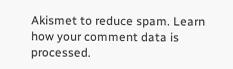Akismet to reduce spam. Learn how your comment data is processed.